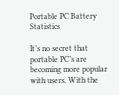Portable PC Battery Statistics

It’s no secret that portable PC’s are becoming more popular with users. With the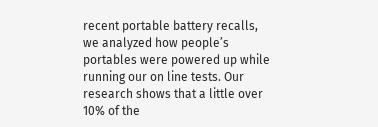recent portable battery recalls, we analyzed how people’s portables were powered up while running our on line tests. Our research shows that a little over 10% of the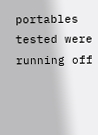portables tested were running off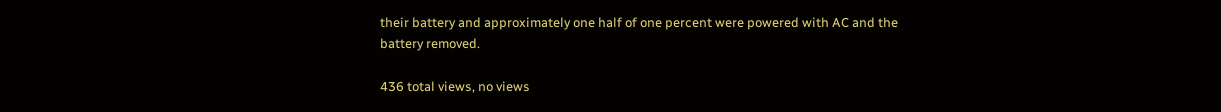their battery and approximately one half of one percent were powered with AC and the battery removed.

436 total views, no views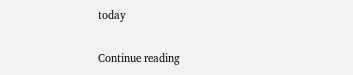today

Continue reading